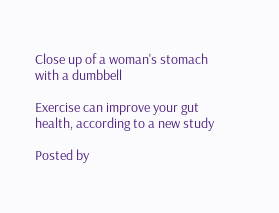Close up of a woman's stomach with a dumbbell

Exercise can improve your gut health, according to a new study

Posted by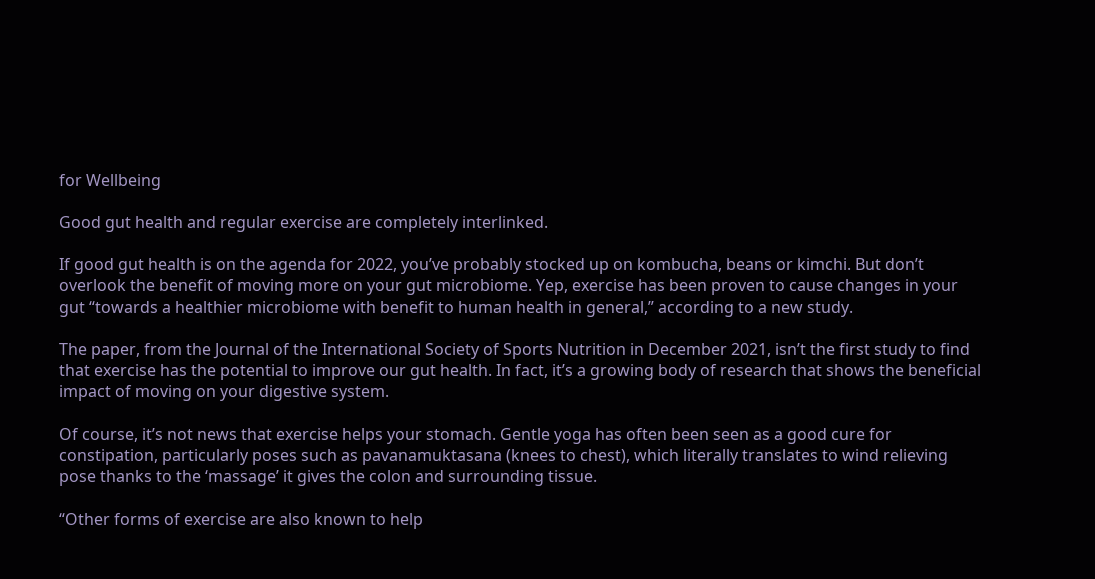for Wellbeing

Good gut health and regular exercise are completely interlinked.

If good gut health is on the agenda for 2022, you’ve probably stocked up on kombucha, beans or kimchi. But don’t overlook the benefit of moving more on your gut microbiome. Yep, exercise has been proven to cause changes in your gut “towards a healthier microbiome with benefit to human health in general,” according to a new study.

The paper, from the Journal of the International Society of Sports Nutrition in December 2021, isn’t the first study to find that exercise has the potential to improve our gut health. In fact, it’s a growing body of research that shows the beneficial impact of moving on your digestive system.

Of course, it’s not news that exercise helps your stomach. Gentle yoga has often been seen as a good cure for constipation, particularly poses such as pavanamuktasana (knees to chest), which literally translates to wind relieving pose thanks to the ‘massage’ it gives the colon and surrounding tissue.

“Other forms of exercise are also known to help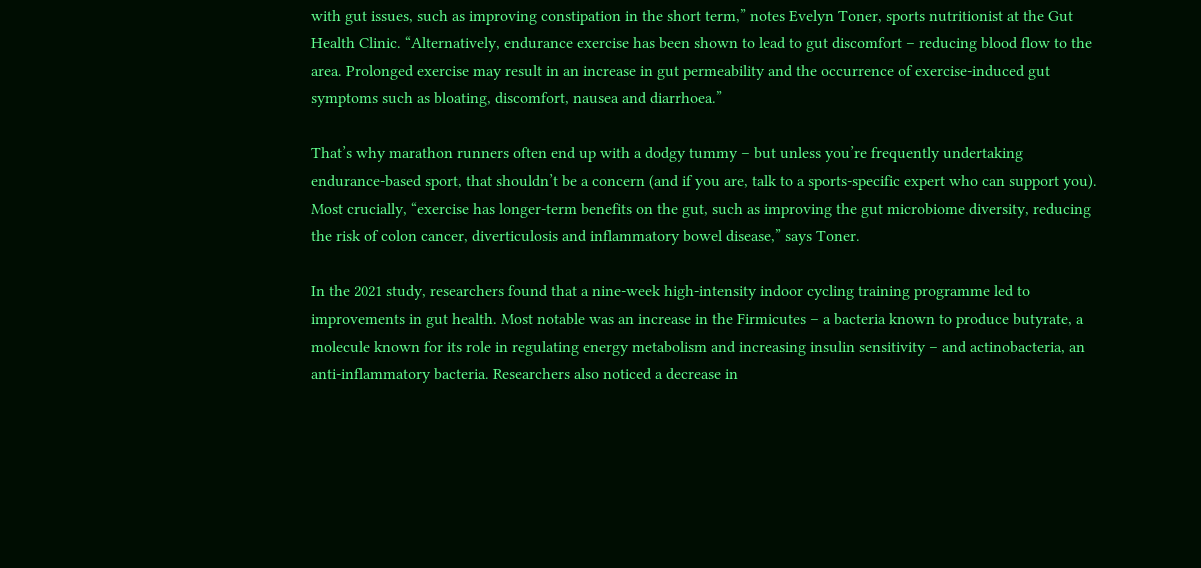with gut issues, such as improving constipation in the short term,” notes Evelyn Toner, sports nutritionist at the Gut Health Clinic. “Alternatively, endurance exercise has been shown to lead to gut discomfort – reducing blood flow to the area. Prolonged exercise may result in an increase in gut permeability and the occurrence of exercise-induced gut symptoms such as bloating, discomfort, nausea and diarrhoea.”

That’s why marathon runners often end up with a dodgy tummy – but unless you’re frequently undertaking endurance-based sport, that shouldn’t be a concern (and if you are, talk to a sports-specific expert who can support you). Most crucially, “exercise has longer-term benefits on the gut, such as improving the gut microbiome diversity, reducing the risk of colon cancer, diverticulosis and inflammatory bowel disease,” says Toner.

In the 2021 study, researchers found that a nine-week high-intensity indoor cycling training programme led to improvements in gut health. Most notable was an increase in the Firmicutes – a bacteria known to produce butyrate, a molecule known for its role in regulating energy metabolism and increasing insulin sensitivity – and actinobacteria, an anti-inflammatory bacteria. Researchers also noticed a decrease in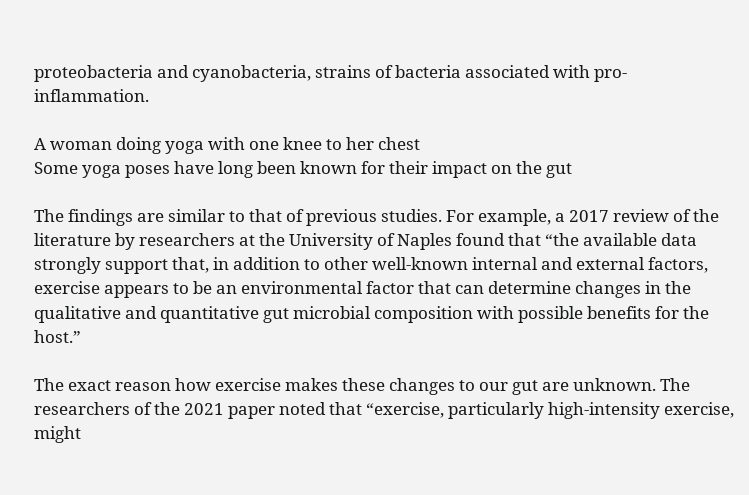proteobacteria and cyanobacteria, strains of bacteria associated with pro-inflammation.

A woman doing yoga with one knee to her chest
Some yoga poses have long been known for their impact on the gut

The findings are similar to that of previous studies. For example, a 2017 review of the literature by researchers at the University of Naples found that “the available data strongly support that, in addition to other well-known internal and external factors, exercise appears to be an environmental factor that can determine changes in the qualitative and quantitative gut microbial composition with possible benefits for the host.”

The exact reason how exercise makes these changes to our gut are unknown. The researchers of the 2021 paper noted that “exercise, particularly high-intensity exercise, might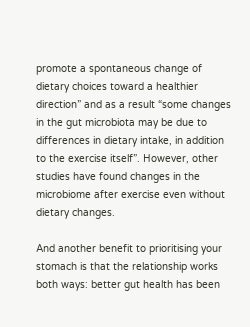promote a spontaneous change of dietary choices toward a healthier direction” and as a result “some changes in the gut microbiota may be due to differences in dietary intake, in addition to the exercise itself”. However, other studies have found changes in the microbiome after exercise even without dietary changes.

And another benefit to prioritising your stomach is that the relationship works both ways: better gut health has been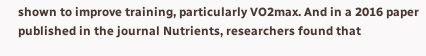shown to improve training, particularly VO2max. And in a 2016 paper published in the journal Nutrients, researchers found that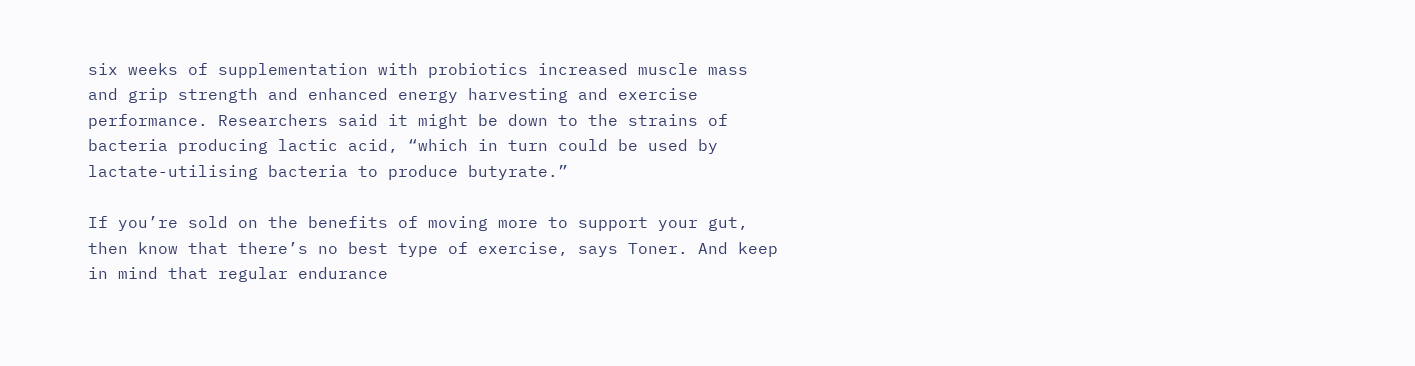six weeks of supplementation with probiotics increased muscle mass and grip strength and enhanced energy harvesting and exercise performance. Researchers said it might be down to the strains of bacteria producing lactic acid, “which in turn could be used by lactate-utilising bacteria to produce butyrate.”

If you’re sold on the benefits of moving more to support your gut, then know that there’s no best type of exercise, says Toner. And keep in mind that regular endurance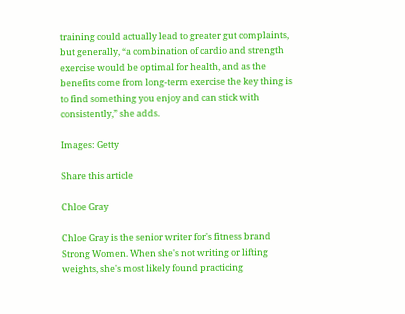training could actually lead to greater gut complaints, but generally, “a combination of cardio and strength exercise would be optimal for health, and as the benefits come from long-term exercise the key thing is to find something you enjoy and can stick with consistently,” she adds.

Images: Getty

Share this article

Chloe Gray

Chloe Gray is the senior writer for's fitness brand Strong Women. When she's not writing or lifting weights, she's most likely found practicing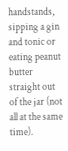handstands, sipping a gin and tonic or eating peanut butter straight out of the jar (not all at the same time).